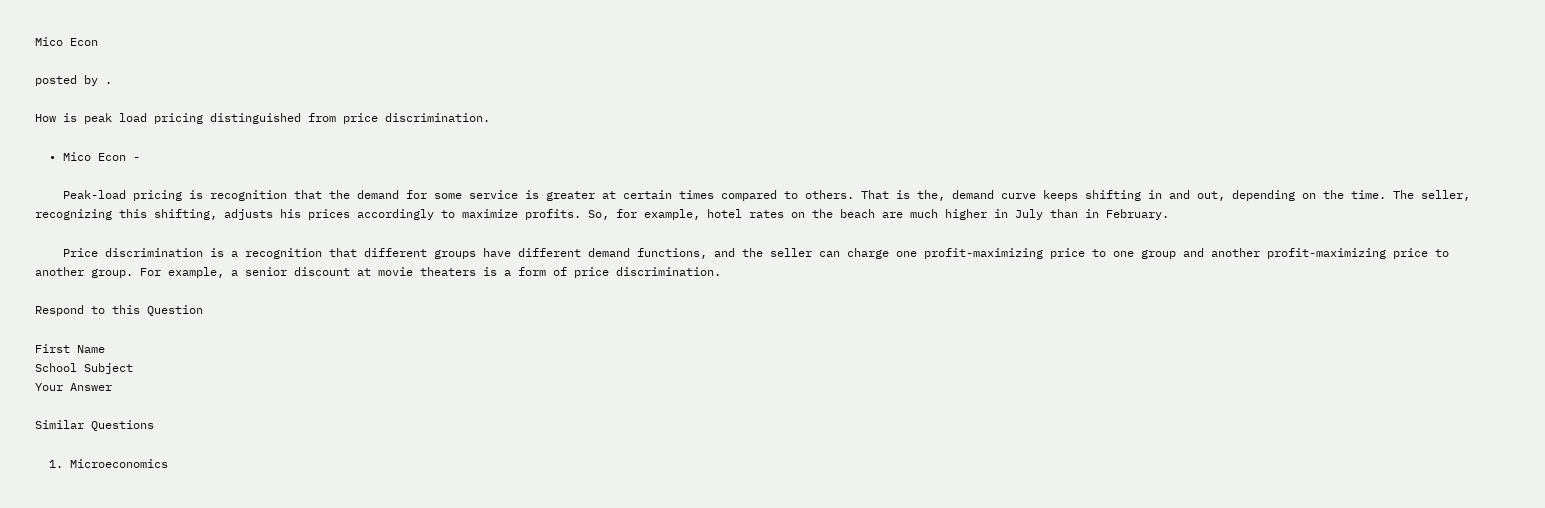Mico Econ

posted by .

How is peak load pricing distinguished from price discrimination.

  • Mico Econ -

    Peak-load pricing is recognition that the demand for some service is greater at certain times compared to others. That is the, demand curve keeps shifting in and out, depending on the time. The seller, recognizing this shifting, adjusts his prices accordingly to maximize profits. So, for example, hotel rates on the beach are much higher in July than in February.

    Price discrimination is a recognition that different groups have different demand functions, and the seller can charge one profit-maximizing price to one group and another profit-maximizing price to another group. For example, a senior discount at movie theaters is a form of price discrimination.

Respond to this Question

First Name
School Subject
Your Answer

Similar Questions

  1. Microeconomics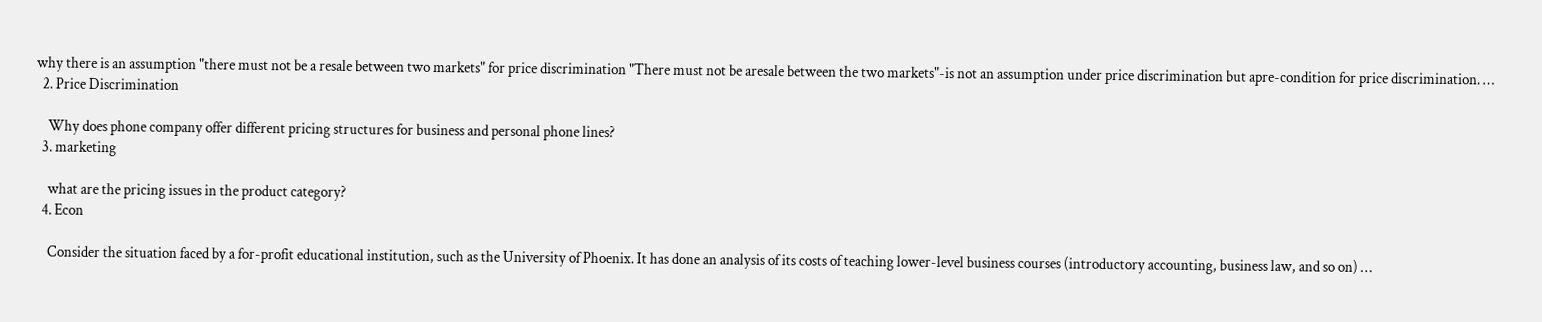why there is an assumption "there must not be a resale between two markets" for price discrimination "There must not be aresale between the two markets"-is not an assumption under price discrimination but apre-condition for price discrimination. …
  2. Price Discrimination

    Why does phone company offer different pricing structures for business and personal phone lines?
  3. marketing

    what are the pricing issues in the product category?
  4. Econ

    Consider the situation faced by a for-profit educational institution, such as the University of Phoenix. It has done an analysis of its costs of teaching lower-level business courses (introductory accounting, business law, and so on) …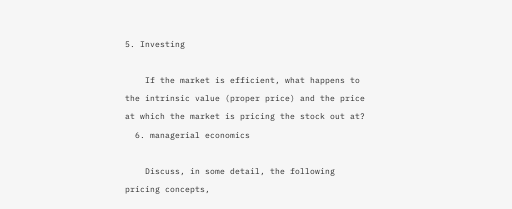5. Investing

    If the market is efficient, what happens to the intrinsic value (proper price) and the price at which the market is pricing the stock out at?
  6. managerial economics

    Discuss, in some detail, the following pricing concepts,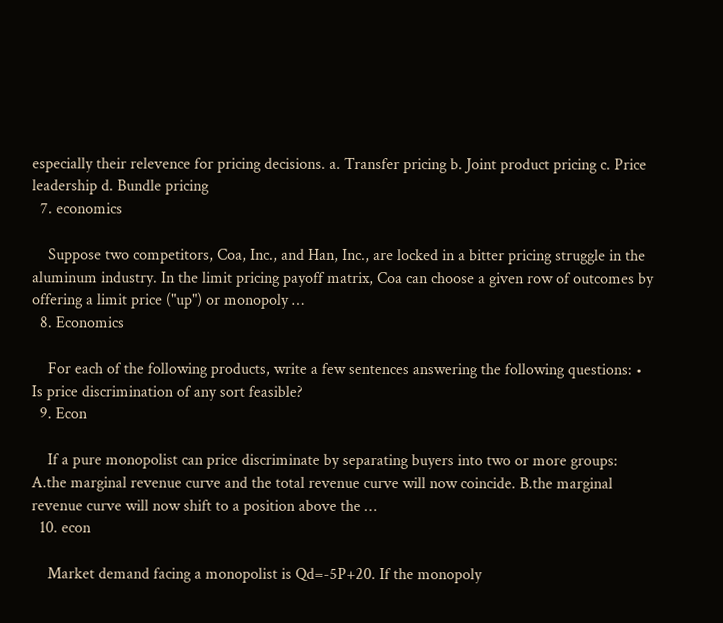especially their relevence for pricing decisions. a. Transfer pricing b. Joint product pricing c. Price leadership d. Bundle pricing
  7. economics

    Suppose two competitors, Coa, Inc., and Han, Inc., are locked in a bitter pricing struggle in the aluminum industry. In the limit pricing payoff matrix, Coa can choose a given row of outcomes by offering a limit price ("up") or monopoly …
  8. Economics

    For each of the following products, write a few sentences answering the following questions: • Is price discrimination of any sort feasible?
  9. Econ

    If a pure monopolist can price discriminate by separating buyers into two or more groups: A.the marginal revenue curve and the total revenue curve will now coincide. B.the marginal revenue curve will now shift to a position above the …
  10. econ

    Market demand facing a monopolist is Qd=-5P+20. If the monopoly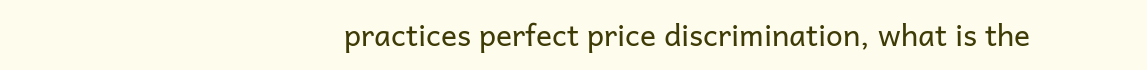practices perfect price discrimination, what is the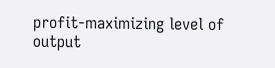profit-maximizing level of output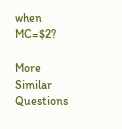when MC=$2?

More Similar Questions